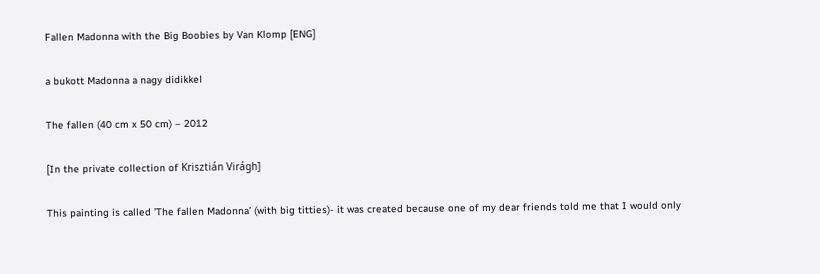Fallen Madonna with the Big Boobies by Van Klomp [ENG]

a bukott Madonna a nagy didikkel

The fallen (40 cm x 50 cm) – 2012

[In the private collection of Krisztián Virágh]

This painting is called ’The fallen Madonna’ (with big titties)- it was created because one of my dear friends told me that I would only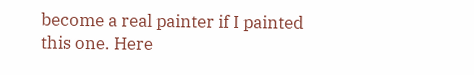become a real painter if I painted this one. Here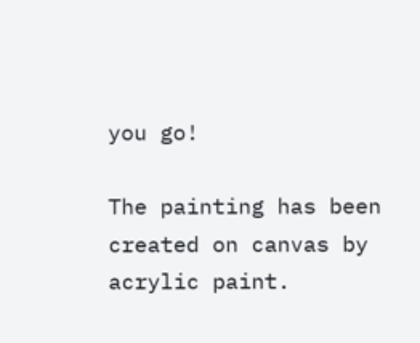you go!

The painting has been created on canvas by acrylic paint.